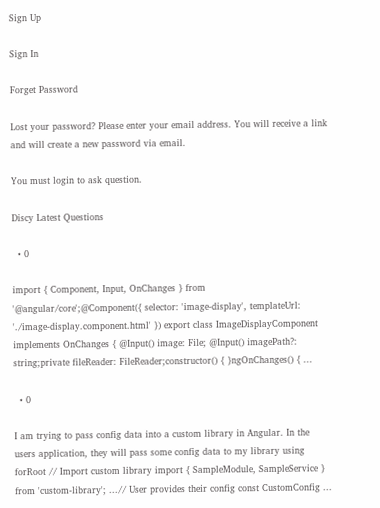Sign Up

Sign In

Forget Password

Lost your password? Please enter your email address. You will receive a link and will create a new password via email.

You must login to ask question.

Discy Latest Questions

  • 0

import { Component, Input, OnChanges } from '@angular/core';@Component({ selector: 'image-display', templateUrl: './image-display.component.html' }) export class ImageDisplayComponent implements OnChanges { @Input() image: File; @Input() imagePath?: string;private fileReader: FileReader;constructor() { }ngOnChanges() { ...

  • 0

I am trying to pass config data into a custom library in Angular. In the users application, they will pass some config data to my library using forRoot // Import custom library import { SampleModule, SampleService } from 'custom-library'; ...// User provides their config const CustomConfig ...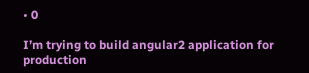• 0

I’m trying to build angular2 application for production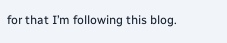for that I’m following this blog.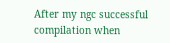After my ngc successful compilation when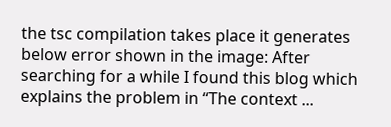the tsc compilation takes place it generates below error shown in the image: After searching for a while I found this blog which explains the problem in “The context ...